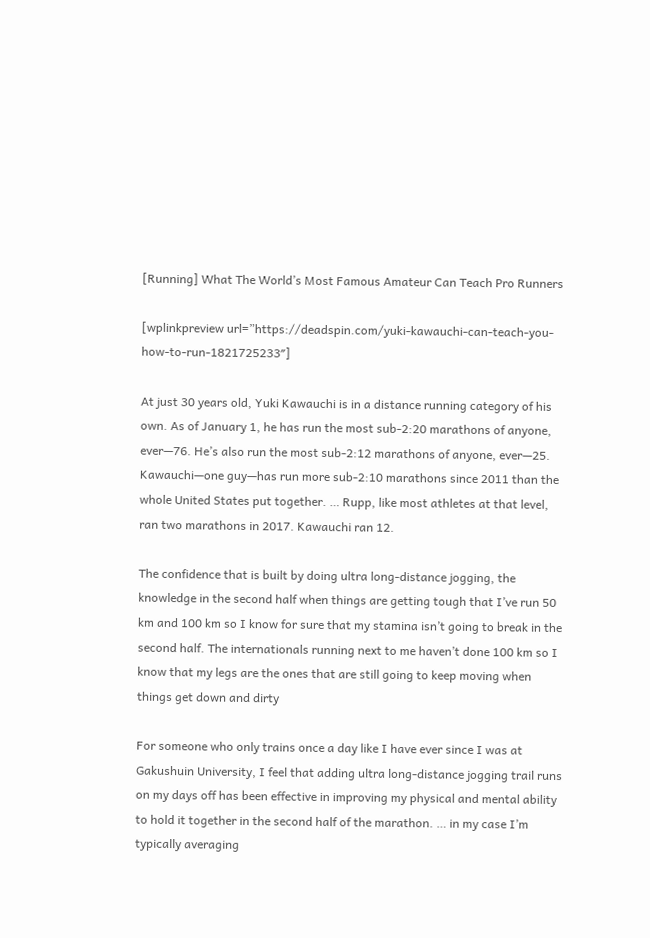[Running] What The World’s Most Famous Amateur Can Teach Pro Runners

[wplinkpreview url=”https://deadspin.com/yuki-kawauchi-can-teach-you-how-to-run-1821725233″]

At just 30 years old, Yuki Kawauchi is in a distance running category of his own. As of January 1, he has run the most sub-2:20 marathons of anyone, ever—76. He’s also run the most sub-2:12 marathons of anyone, ever—25. Kawauchi—one guy—has run more sub-2:10 marathons since 2011 than the whole United States put together. … Rupp, like most athletes at that level, ran two marathons in 2017. Kawauchi ran 12.

The confidence that is built by doing ultra long-distance jogging, the knowledge in the second half when things are getting tough that I’ve run 50 km and 100 km so I know for sure that my stamina isn’t going to break in the second half. The internationals running next to me haven’t done 100 km so I know that my legs are the ones that are still going to keep moving when things get down and dirty

For someone who only trains once a day like I have ever since I was at Gakushuin University, I feel that adding ultra long-distance jogging trail runs on my days off has been effective in improving my physical and mental ability to hold it together in the second half of the marathon. … in my case I’m typically averaging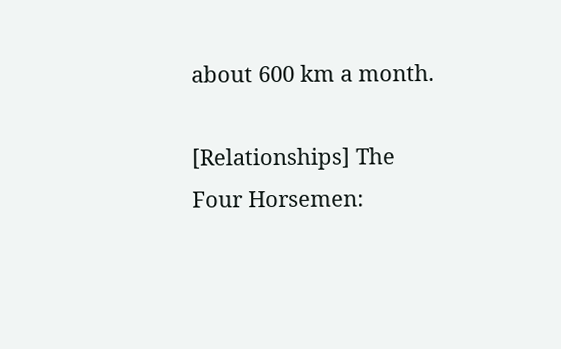about 600 km a month.

[Relationships] The Four Horsemen: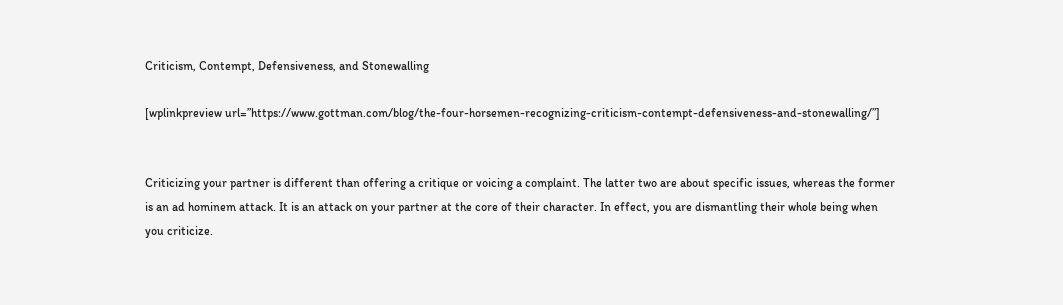Criticism, Contempt, Defensiveness, and Stonewalling

[wplinkpreview url=”https://www.gottman.com/blog/the-four-horsemen-recognizing-criticism-contempt-defensiveness-and-stonewalling/”]


Criticizing your partner is different than offering a critique or voicing a complaint. The latter two are about specific issues, whereas the former is an ad hominem attack. It is an attack on your partner at the core of their character. In effect, you are dismantling their whole being when you criticize.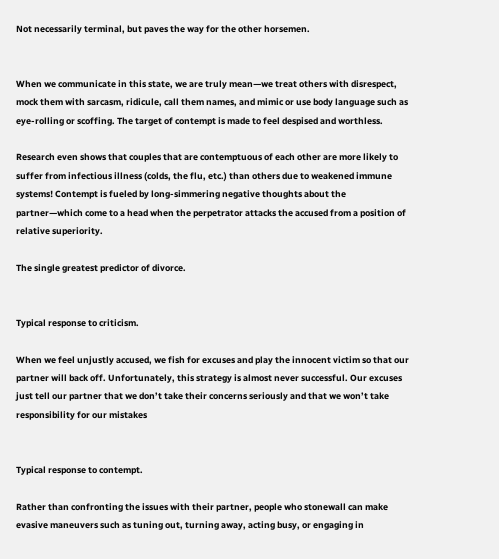Not necessarily terminal, but paves the way for the other horsemen.


When we communicate in this state, we are truly mean—we treat others with disrespect, mock them with sarcasm, ridicule, call them names, and mimic or use body language such as eye-rolling or scoffing. The target of contempt is made to feel despised and worthless.

Research even shows that couples that are contemptuous of each other are more likely to suffer from infectious illness (colds, the flu, etc.) than others due to weakened immune systems! Contempt is fueled by long-simmering negative thoughts about the partner—which come to a head when the perpetrator attacks the accused from a position of relative superiority.

The single greatest predictor of divorce.


Typical response to criticism.

When we feel unjustly accused, we fish for excuses and play the innocent victim so that our partner will back off. Unfortunately, this strategy is almost never successful. Our excuses just tell our partner that we don’t take their concerns seriously and that we won’t take responsibility for our mistakes


Typical response to contempt.

Rather than confronting the issues with their partner, people who stonewall can make evasive maneuvers such as tuning out, turning away, acting busy, or engaging in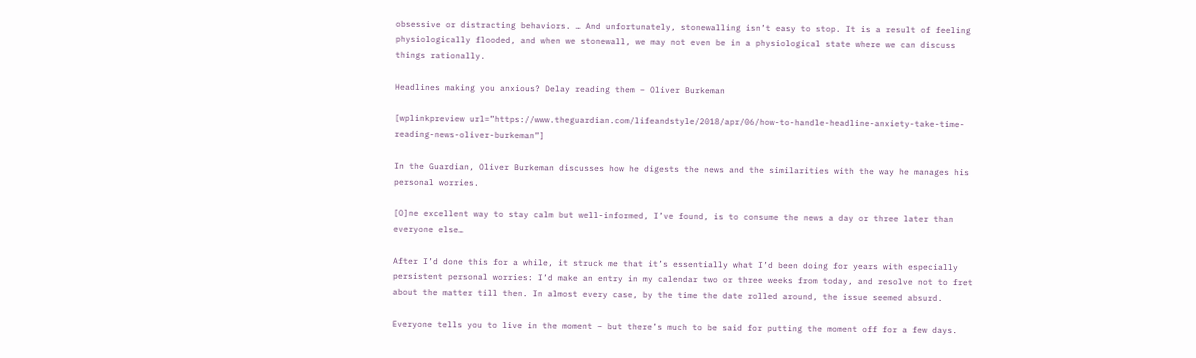obsessive or distracting behaviors. … And unfortunately, stonewalling isn’t easy to stop. It is a result of feeling physiologically flooded, and when we stonewall, we may not even be in a physiological state where we can discuss things rationally.

Headlines making you anxious? Delay reading them – Oliver Burkeman

[wplinkpreview url=”https://www.theguardian.com/lifeandstyle/2018/apr/06/how-to-handle-headline-anxiety-take-time-reading-news-oliver-burkeman”]

In the Guardian, Oliver Burkeman discusses how he digests the news and the similarities with the way he manages his personal worries.

[O]ne excellent way to stay calm but well-informed, I’ve found, is to consume the news a day or three later than everyone else…

After I’d done this for a while, it struck me that it’s essentially what I’d been doing for years with especially persistent personal worries: I’d make an entry in my calendar two or three weeks from today, and resolve not to fret about the matter till then. In almost every case, by the time the date rolled around, the issue seemed absurd.

Everyone tells you to live in the moment – but there’s much to be said for putting the moment off for a few days.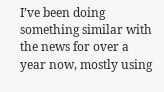I’ve been doing something similar with the news for over a year now, mostly using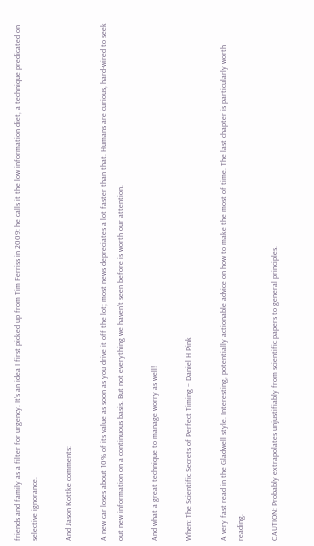friends and family as a filter for urgency. It’s an idea I first picked up from Tim Ferriss in 2009: he calls it the low information diet, a technique predicated on selective ignorance.

And Jason Kottke comments:

A new car loses about 10% of its value as soon as you drive it off the lot; most news depreciates a lot faster than that. Humans are curious, hard-wired to seek out new information on a continuous basis. But not everything we haven’t seen before is worth our attention.

And what a great technique to manage worry as well!

When: The Scientific Secrets of Perfect Timing – Daniel H Pink

A very fast read in the Gladwell style. Interesting, potentially actionable advice on how to make the most of time. The last chapter is particularly worth reading.

CAUTION: Probably extrapolates unjustifiably from scientific papers to general principles.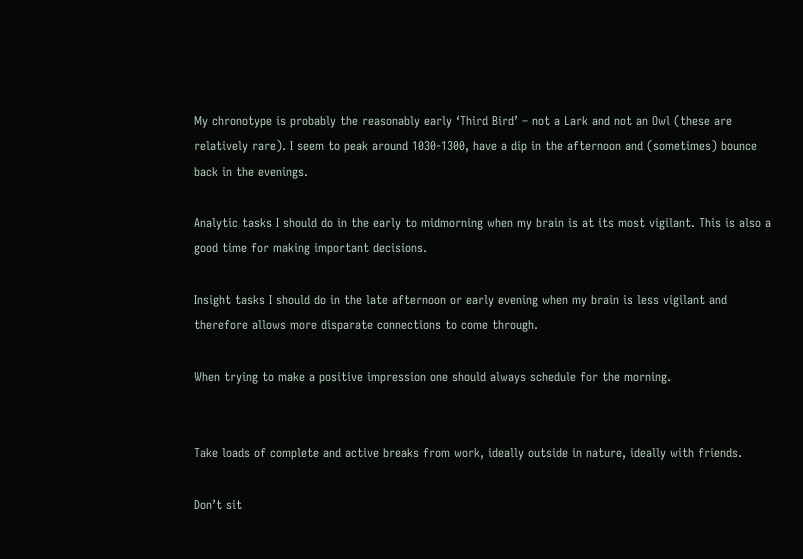My chronotype is probably the reasonably early ‘Third Bird’ – not a Lark and not an Owl (these are relatively rare). I seem to peak around 1030-1300, have a dip in the afternoon and (sometimes) bounce back in the evenings.

Analytic tasks I should do in the early to midmorning when my brain is at its most vigilant. This is also a good time for making important decisions.

Insight tasks I should do in the late afternoon or early evening when my brain is less vigilant and therefore allows more disparate connections to come through.

When trying to make a positive impression one should always schedule for the morning.


Take loads of complete and active breaks from work, ideally outside in nature, ideally with friends.

Don’t sit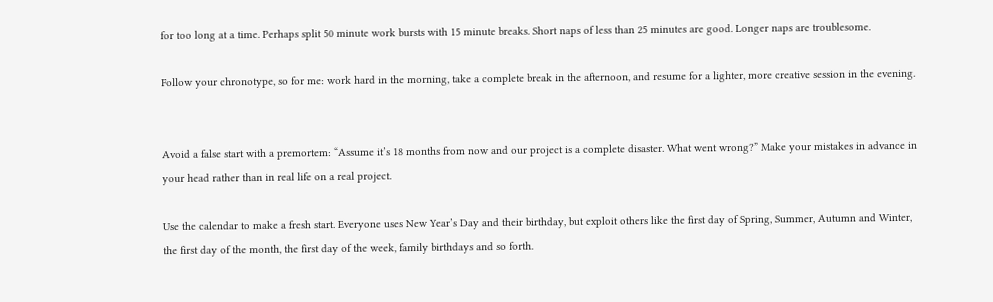for too long at a time. Perhaps split 50 minute work bursts with 15 minute breaks. Short naps of less than 25 minutes are good. Longer naps are troublesome.

Follow your chronotype, so for me: work hard in the morning, take a complete break in the afternoon, and resume for a lighter, more creative session in the evening.


Avoid a false start with a premortem: “Assume it’s 18 months from now and our project is a complete disaster. What went wrong?” Make your mistakes in advance in your head rather than in real life on a real project.

Use the calendar to make a fresh start. Everyone uses New Year’s Day and their birthday, but exploit others like the first day of Spring, Summer, Autumn and Winter, the first day of the month, the first day of the week, family birthdays and so forth.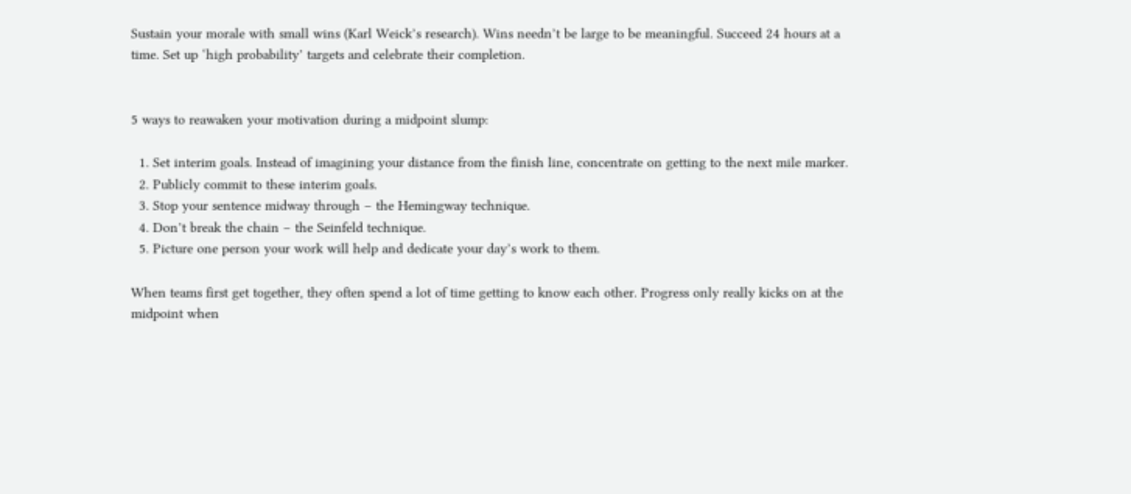Sustain your morale with small wins (Karl Weick’s research). Wins needn’t be large to be meaningful. Succeed 24 hours at a time. Set up ‘high probability’ targets and celebrate their completion.


5 ways to reawaken your motivation during a midpoint slump:

  1. Set interim goals. Instead of imagining your distance from the finish line, concentrate on getting to the next mile marker.
  2. Publicly commit to these interim goals.
  3. Stop your sentence midway through – the Hemingway technique.
  4. Don’t break the chain – the Seinfeld technique.
  5. Picture one person your work will help and dedicate your day’s work to them.

When teams first get together, they often spend a lot of time getting to know each other. Progress only really kicks on at the midpoint when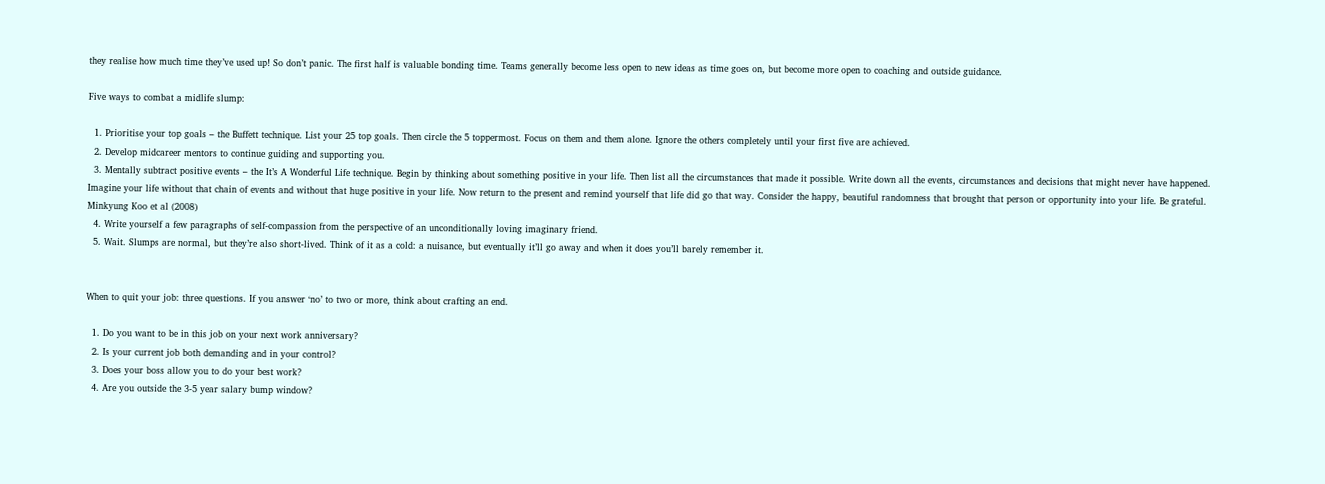they realise how much time they’ve used up! So don’t panic. The first half is valuable bonding time. Teams generally become less open to new ideas as time goes on, but become more open to coaching and outside guidance.

Five ways to combat a midlife slump:

  1. Prioritise your top goals – the Buffett technique. List your 25 top goals. Then circle the 5 toppermost. Focus on them and them alone. Ignore the others completely until your first five are achieved.
  2. Develop midcareer mentors to continue guiding and supporting you.
  3. Mentally subtract positive events – the It’s A Wonderful Life technique. Begin by thinking about something positive in your life. Then list all the circumstances that made it possible. Write down all the events, circumstances and decisions that might never have happened. Imagine your life without that chain of events and without that huge positive in your life. Now return to the present and remind yourself that life did go that way. Consider the happy, beautiful randomness that brought that person or opportunity into your life. Be grateful. Minkyung Koo et al (2008)
  4. Write yourself a few paragraphs of self-compassion from the perspective of an unconditionally loving imaginary friend.
  5. Wait. Slumps are normal, but they’re also short-lived. Think of it as a cold: a nuisance, but eventually it’ll go away and when it does you’ll barely remember it.


When to quit your job: three questions. If you answer ‘no’ to two or more, think about crafting an end.

  1. Do you want to be in this job on your next work anniversary?
  2. Is your current job both demanding and in your control?
  3. Does your boss allow you to do your best work?
  4. Are you outside the 3-5 year salary bump window?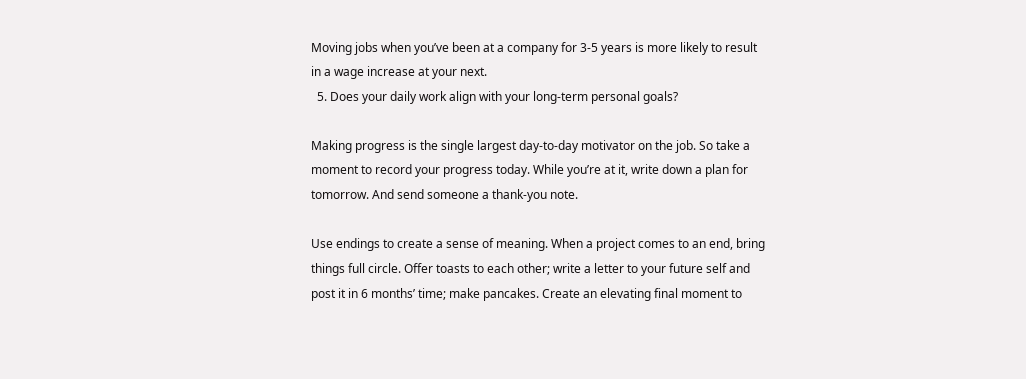Moving jobs when you’ve been at a company for 3-5 years is more likely to result in a wage increase at your next.
  5. Does your daily work align with your long-term personal goals?

Making progress is the single largest day-to-day motivator on the job. So take a moment to record your progress today. While you’re at it, write down a plan for tomorrow. And send someone a thank-you note.

Use endings to create a sense of meaning. When a project comes to an end, bring things full circle. Offer toasts to each other; write a letter to your future self and post it in 6 months’ time; make pancakes. Create an elevating final moment to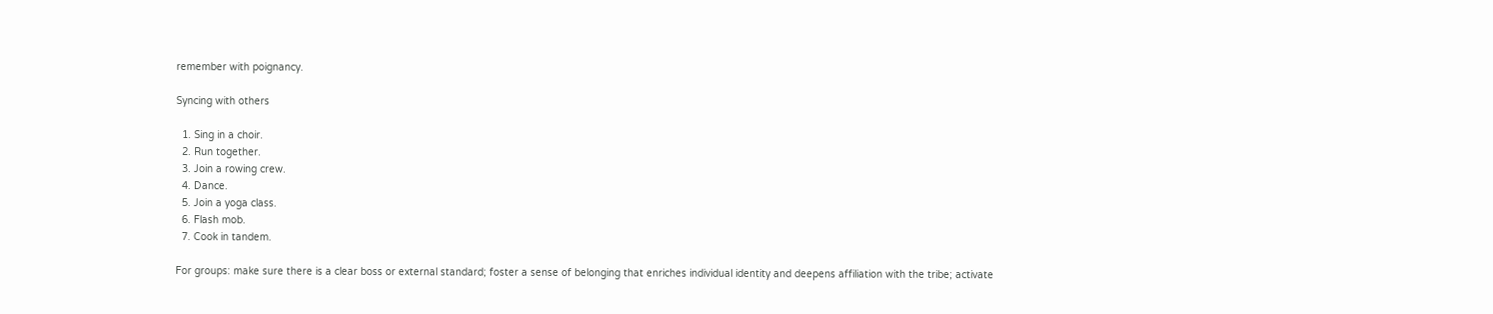remember with poignancy.

Syncing with others

  1. Sing in a choir.
  2. Run together.
  3. Join a rowing crew.
  4. Dance.
  5. Join a yoga class.
  6. Flash mob.
  7. Cook in tandem.

For groups: make sure there is a clear boss or external standard; foster a sense of belonging that enriches individual identity and deepens affiliation with the tribe; activate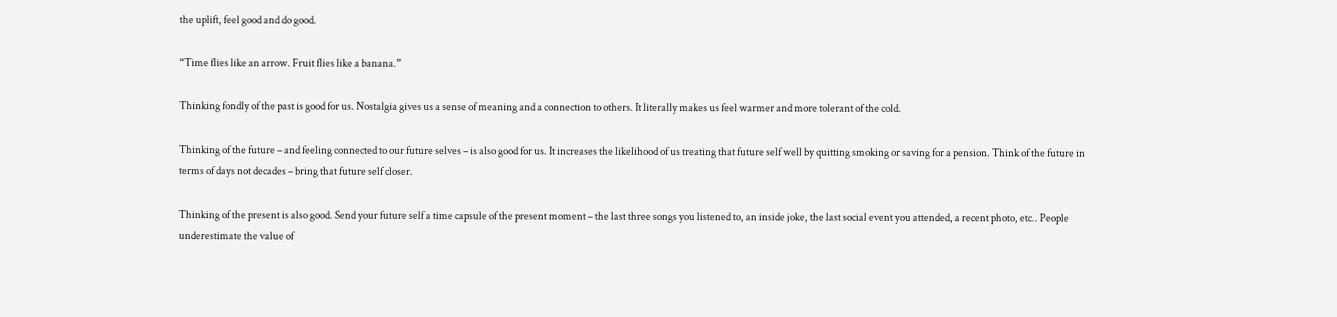the uplift, feel good and do good.

“Time flies like an arrow. Fruit flies like a banana.”

Thinking fondly of the past is good for us. Nostalgia gives us a sense of meaning and a connection to others. It literally makes us feel warmer and more tolerant of the cold.

Thinking of the future – and feeling connected to our future selves – is also good for us. It increases the likelihood of us treating that future self well by quitting smoking or saving for a pension. Think of the future in terms of days not decades – bring that future self closer.

Thinking of the present is also good. Send your future self a time capsule of the present moment – the last three songs you listened to, an inside joke, the last social event you attended, a recent photo, etc.. People underestimate the value of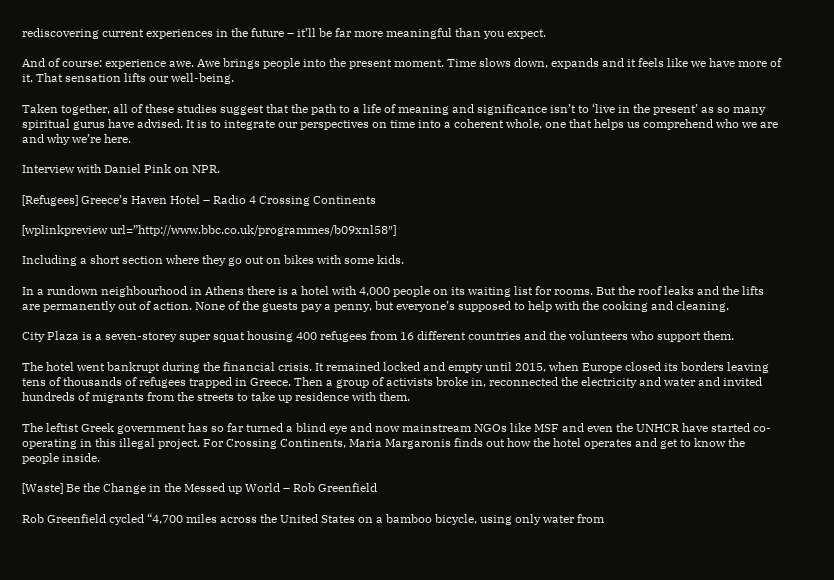rediscovering current experiences in the future – it’ll be far more meaningful than you expect.

And of course: experience awe. Awe brings people into the present moment. Time slows down, expands and it feels like we have more of it. That sensation lifts our well-being.

Taken together, all of these studies suggest that the path to a life of meaning and significance isn’t to ‘live in the present’ as so many spiritual gurus have advised. It is to integrate our perspectives on time into a coherent whole, one that helps us comprehend who we are and why we’re here.

Interview with Daniel Pink on NPR.

[Refugees] Greece’s Haven Hotel – Radio 4 Crossing Continents

[wplinkpreview url=”http://www.bbc.co.uk/programmes/b09xnl58″]

Including a short section where they go out on bikes with some kids.

In a rundown neighbourhood in Athens there is a hotel with 4,000 people on its waiting list for rooms. But the roof leaks and the lifts are permanently out of action. None of the guests pay a penny, but everyone’s supposed to help with the cooking and cleaning.

City Plaza is a seven-storey super squat housing 400 refugees from 16 different countries and the volunteers who support them.

The hotel went bankrupt during the financial crisis. It remained locked and empty until 2015, when Europe closed its borders leaving tens of thousands of refugees trapped in Greece. Then a group of activists broke in, reconnected the electricity and water and invited hundreds of migrants from the streets to take up residence with them.

The leftist Greek government has so far turned a blind eye and now mainstream NGOs like MSF and even the UNHCR have started co-operating in this illegal project. For Crossing Continents, Maria Margaronis finds out how the hotel operates and get to know the people inside.

[Waste] Be the Change in the Messed up World – Rob Greenfield

Rob Greenfield cycled “4,700 miles across the United States on a bamboo bicycle, using only water from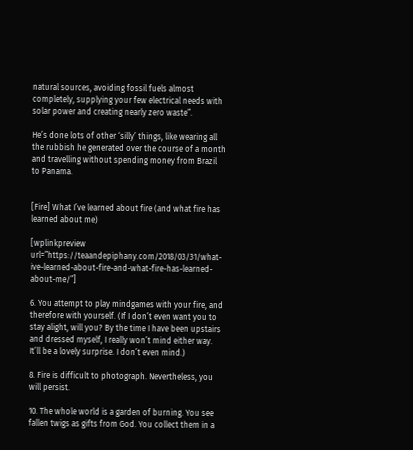natural sources, avoiding fossil fuels almost completely, supplying your few electrical needs with solar power and creating nearly zero waste”.

He’s done lots of other ‘silly’ things, like wearing all the rubbish he generated over the course of a month and travelling without spending money from Brazil to Panama.


[Fire] What I’ve learned about fire (and what fire has learned about me)

[wplinkpreview url=”https://teaandepiphany.com/2018/03/31/what-ive-learned-about-fire-and-what-fire-has-learned-about-me/”]

6. You attempt to play mindgames with your fire, and therefore with yourself. (If I don’t even want you to stay alight, will you? By the time I have been upstairs and dressed myself, I really won’t mind either way. It’ll be a lovely surprise. I don’t even mind.)

8. Fire is difficult to photograph. Nevertheless, you will persist.

10. The whole world is a garden of burning. You see fallen twigs as gifts from God. You collect them in a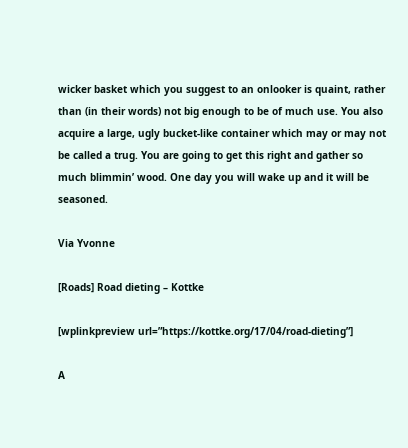wicker basket which you suggest to an onlooker is quaint, rather than (in their words) not big enough to be of much use. You also acquire a large, ugly bucket-like container which may or may not be called a trug. You are going to get this right and gather so much blimmin’ wood. One day you will wake up and it will be seasoned.

Via Yvonne

[Roads] Road dieting – Kottke

[wplinkpreview url=”https://kottke.org/17/04/road-dieting”]

A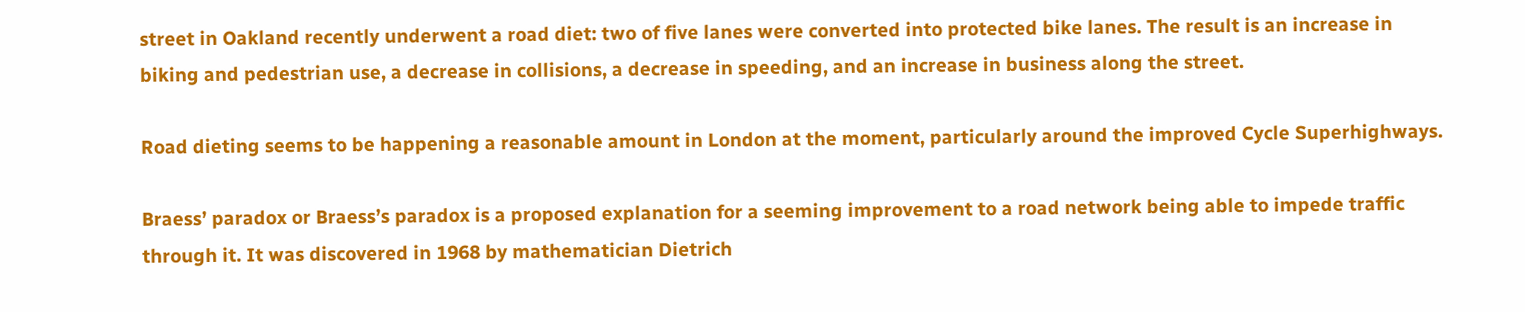street in Oakland recently underwent a road diet: two of five lanes were converted into protected bike lanes. The result is an increase in biking and pedestrian use, a decrease in collisions, a decrease in speeding, and an increase in business along the street.

Road dieting seems to be happening a reasonable amount in London at the moment, particularly around the improved Cycle Superhighways.

Braess’ paradox or Braess’s paradox is a proposed explanation for a seeming improvement to a road network being able to impede traffic through it. It was discovered in 1968 by mathematician Dietrich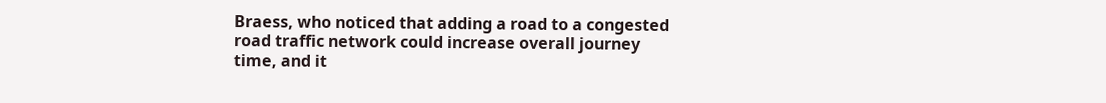Braess, who noticed that adding a road to a congested road traffic network could increase overall journey time, and it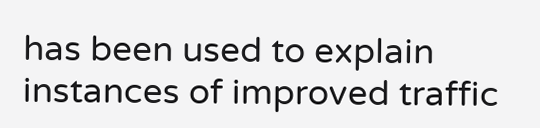has been used to explain instances of improved traffic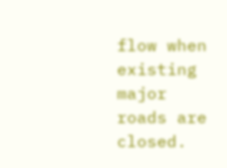flow when existing major roads are closed.